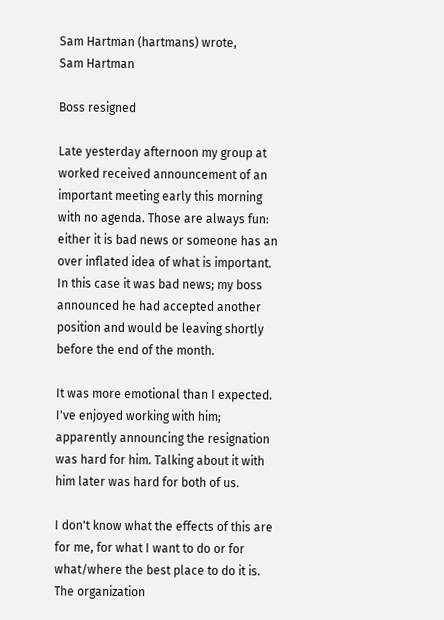Sam Hartman (hartmans) wrote,
Sam Hartman

Boss resigned

Late yesterday afternoon my group at worked received announcement of an important meeting early this morning with no agenda. Those are always fun: either it is bad news or someone has an over inflated idea of what is important. In this case it was bad news; my boss announced he had accepted another position and would be leaving shortly before the end of the month.

It was more emotional than I expected. I've enjoyed working with him; apparently announcing the resignation was hard for him. Talking about it with him later was hard for both of us.

I don't know what the effects of this are for me, for what I want to do or for what/where the best place to do it is. The organization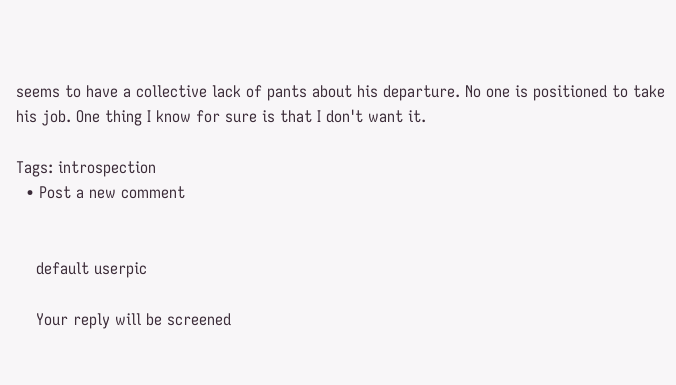seems to have a collective lack of pants about his departure. No one is positioned to take his job. One thing I know for sure is that I don't want it.

Tags: introspection
  • Post a new comment


    default userpic

    Your reply will be screened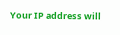Your IP address will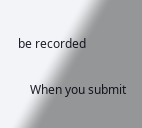be recorded

    When you submit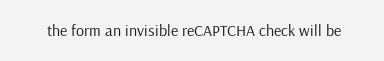the form an invisible reCAPTCHA check will be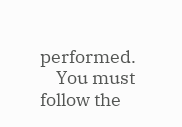performed.
    You must follow the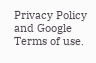Privacy Policy and Google Terms of use.